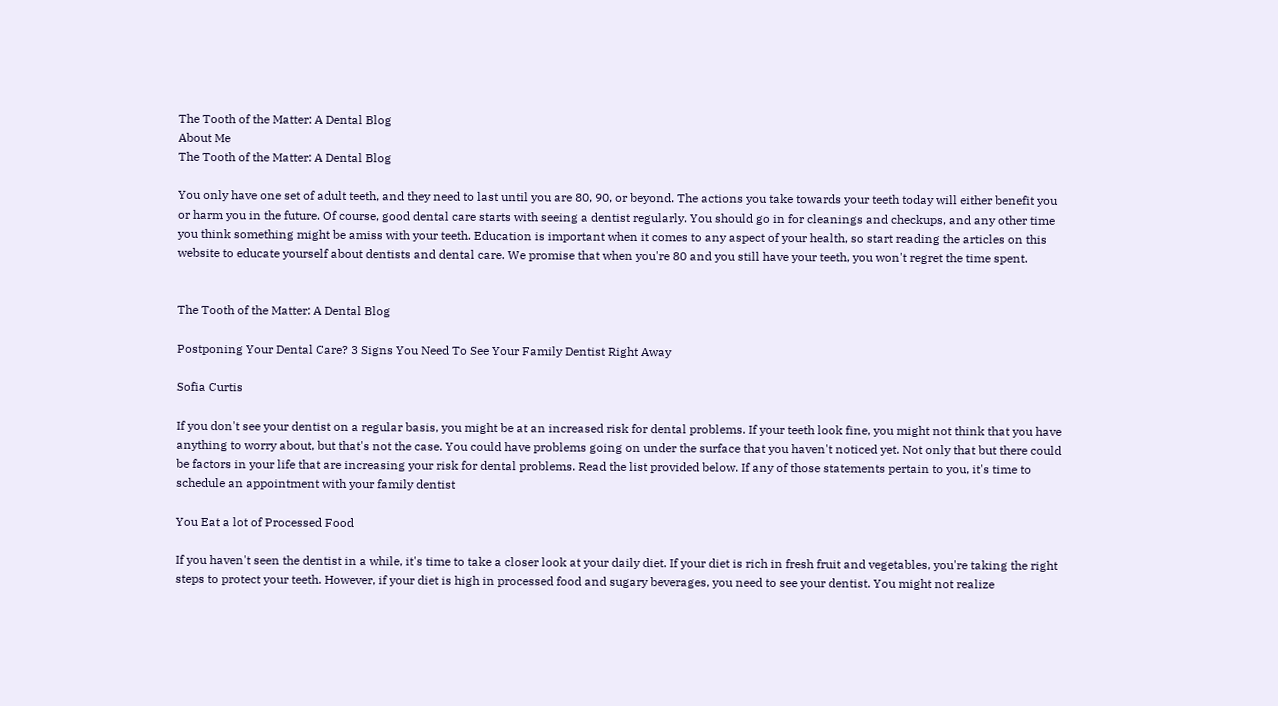The Tooth of the Matter: A Dental Blog
About Me
The Tooth of the Matter: A Dental Blog

You only have one set of adult teeth, and they need to last until you are 80, 90, or beyond. The actions you take towards your teeth today will either benefit you or harm you in the future. Of course, good dental care starts with seeing a dentist regularly. You should go in for cleanings and checkups, and any other time you think something might be amiss with your teeth. Education is important when it comes to any aspect of your health, so start reading the articles on this website to educate yourself about dentists and dental care. We promise that when you're 80 and you still have your teeth, you won't regret the time spent.


The Tooth of the Matter: A Dental Blog

Postponing Your Dental Care? 3 Signs You Need To See Your Family Dentist Right Away

Sofia Curtis

If you don't see your dentist on a regular basis, you might be at an increased risk for dental problems. If your teeth look fine, you might not think that you have anything to worry about, but that's not the case. You could have problems going on under the surface that you haven't noticed yet. Not only that but there could be factors in your life that are increasing your risk for dental problems. Read the list provided below. If any of those statements pertain to you, it's time to schedule an appointment with your family dentist

You Eat a lot of Processed Food

If you haven't seen the dentist in a while, it's time to take a closer look at your daily diet. If your diet is rich in fresh fruit and vegetables, you're taking the right steps to protect your teeth. However, if your diet is high in processed food and sugary beverages, you need to see your dentist. You might not realize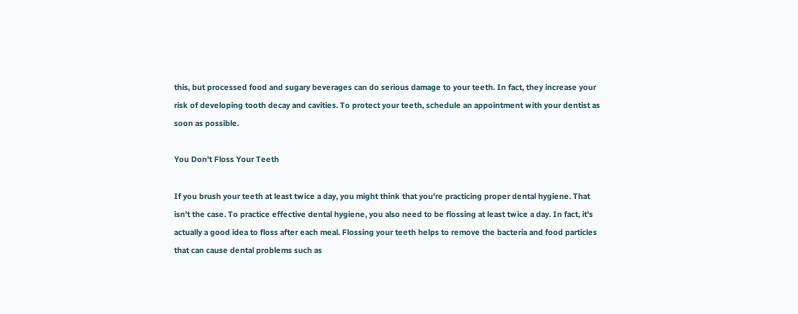this, but processed food and sugary beverages can do serious damage to your teeth. In fact, they increase your risk of developing tooth decay and cavities. To protect your teeth, schedule an appointment with your dentist as soon as possible.

You Don't Floss Your Teeth

If you brush your teeth at least twice a day, you might think that you're practicing proper dental hygiene. That isn't the case. To practice effective dental hygiene, you also need to be flossing at least twice a day. In fact, it's actually a good idea to floss after each meal. Flossing your teeth helps to remove the bacteria and food particles that can cause dental problems such as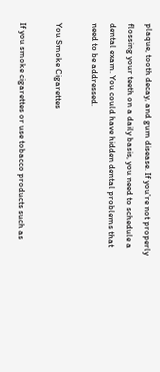plaque, tooth decay, and gum disease. If you're not properly flossing your teeth on a daily basis, you need to schedule a dental exam. You could have hidden dental problems that need to be addressed.

You Smoke Cigarettes

If you smoke cigarettes or use tobacco products such as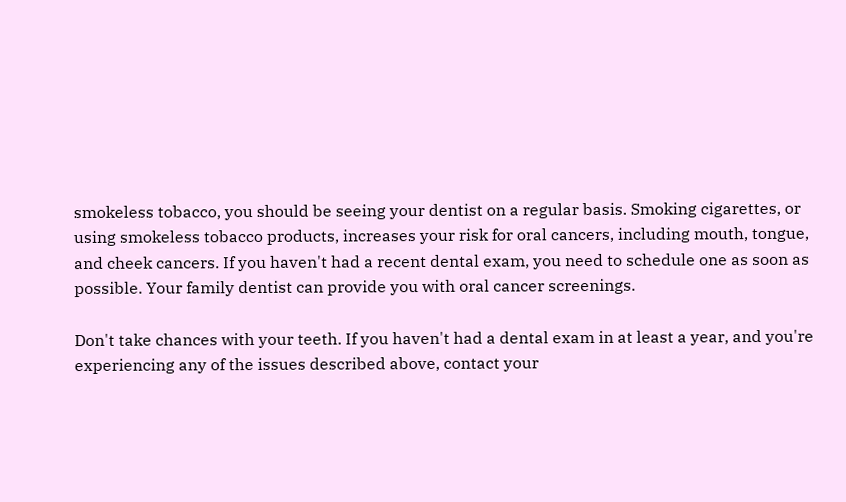smokeless tobacco, you should be seeing your dentist on a regular basis. Smoking cigarettes, or using smokeless tobacco products, increases your risk for oral cancers, including mouth, tongue, and cheek cancers. If you haven't had a recent dental exam, you need to schedule one as soon as possible. Your family dentist can provide you with oral cancer screenings.

Don't take chances with your teeth. If you haven't had a dental exam in at least a year, and you're experiencing any of the issues described above, contact your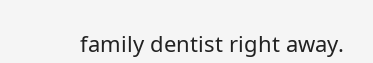family dentist right away.